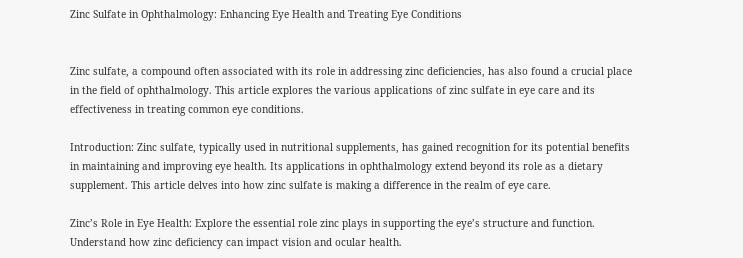Zinc Sulfate in Ophthalmology: Enhancing Eye Health and Treating Eye Conditions


Zinc sulfate, a compound often associated with its role in addressing zinc deficiencies, has also found a crucial place in the field of ophthalmology. This article explores the various applications of zinc sulfate in eye care and its effectiveness in treating common eye conditions.

Introduction: Zinc sulfate, typically used in nutritional supplements, has gained recognition for its potential benefits in maintaining and improving eye health. Its applications in ophthalmology extend beyond its role as a dietary supplement. This article delves into how zinc sulfate is making a difference in the realm of eye care.

Zinc’s Role in Eye Health: Explore the essential role zinc plays in supporting the eye’s structure and function. Understand how zinc deficiency can impact vision and ocular health.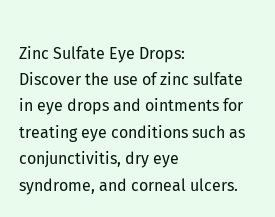Zinc Sulfate Eye Drops: Discover the use of zinc sulfate in eye drops and ointments for treating eye conditions such as conjunctivitis, dry eye syndrome, and corneal ulcers.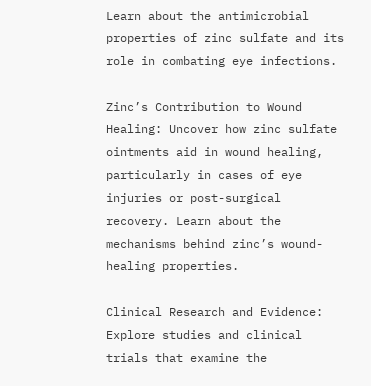Learn about the antimicrobial properties of zinc sulfate and its role in combating eye infections.

Zinc’s Contribution to Wound Healing: Uncover how zinc sulfate ointments aid in wound healing, particularly in cases of eye injuries or post-surgical recovery. Learn about the mechanisms behind zinc’s wound-healing properties.

Clinical Research and Evidence: Explore studies and clinical trials that examine the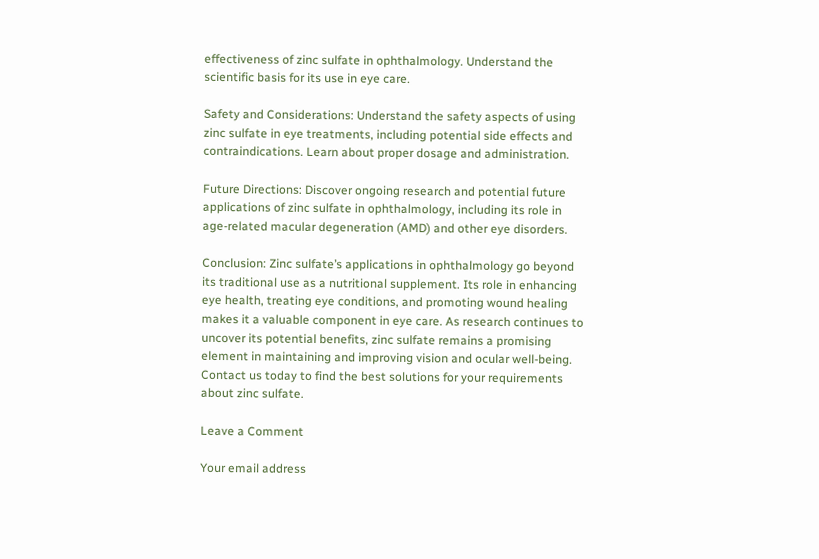effectiveness of zinc sulfate in ophthalmology. Understand the scientific basis for its use in eye care.

Safety and Considerations: Understand the safety aspects of using zinc sulfate in eye treatments, including potential side effects and contraindications. Learn about proper dosage and administration.

Future Directions: Discover ongoing research and potential future applications of zinc sulfate in ophthalmology, including its role in age-related macular degeneration (AMD) and other eye disorders.

Conclusion: Zinc sulfate’s applications in ophthalmology go beyond its traditional use as a nutritional supplement. Its role in enhancing eye health, treating eye conditions, and promoting wound healing makes it a valuable component in eye care. As research continues to uncover its potential benefits, zinc sulfate remains a promising element in maintaining and improving vision and ocular well-being. Contact us today to find the best solutions for your requirements about zinc sulfate.

Leave a Comment

Your email address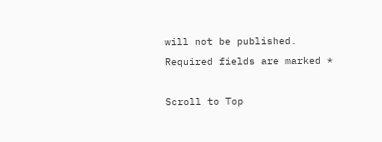will not be published. Required fields are marked *

Scroll to Top